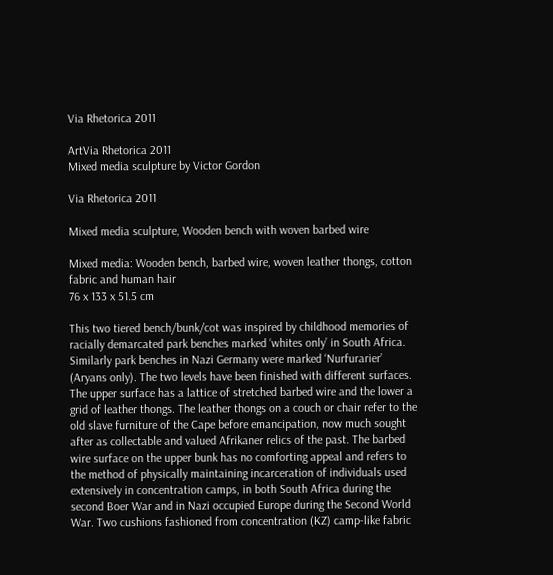Via Rhetorica 2011

ArtVia Rhetorica 2011
Mixed media sculpture by Victor Gordon

Via Rhetorica 2011

Mixed media sculpture, Wooden bench with woven barbed wire

Mixed media: Wooden bench, barbed wire, woven leather thongs, cotton fabric and human hair
76 x 133 x 51.5 cm

This two tiered bench/bunk/cot was inspired by childhood memories of racially demarcated park benches marked ‘whites only’ in South Africa. Similarly park benches in Nazi Germany were marked ‘Nurfurarier’ (Aryans only). The two levels have been finished with different surfaces. The upper surface has a lattice of stretched barbed wire and the lower a grid of leather thongs. The leather thongs on a couch or chair refer to the old slave furniture of the Cape before emancipation, now much sought after as collectable and valued Afrikaner relics of the past. The barbed wire surface on the upper bunk has no comforting appeal and refers to the method of physically maintaining incarceration of individuals used extensively in concentration camps, in both South Africa during the second Boer War and in Nazi occupied Europe during the Second World War. Two cushions fashioned from concentration (KZ) camp-like fabric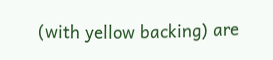(with yellow backing) are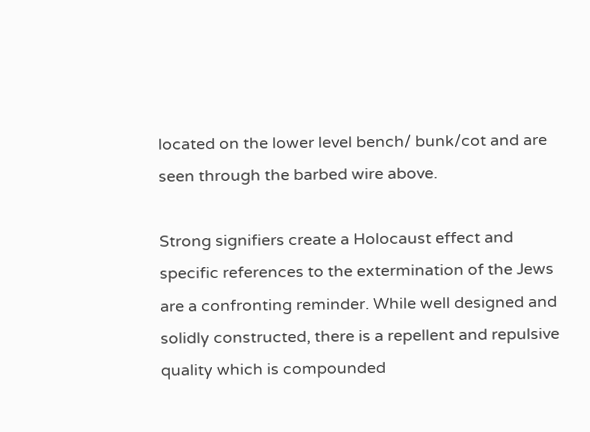located on the lower level bench/ bunk/cot and are seen through the barbed wire above.

Strong signifiers create a Holocaust effect and specific references to the extermination of the Jews are a confronting reminder. While well designed and solidly constructed, there is a repellent and repulsive quality which is compounded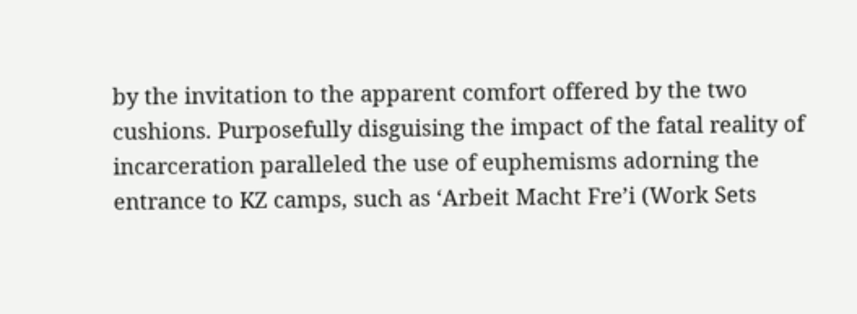by the invitation to the apparent comfort offered by the two cushions. Purposefully disguising the impact of the fatal reality of incarceration paralleled the use of euphemisms adorning the entrance to KZ camps, such as ‘Arbeit Macht Fre’i (Work Sets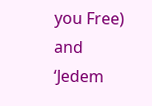you Free) and ‘Jedem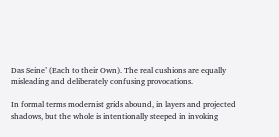Das Seine’ (Each to their Own). The real cushions are equally misleading and deliberately confusing provocations.

In formal terms modernist grids abound, in layers and projected shadows, but the whole is intentionally steeped in invoking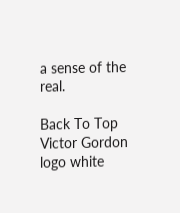a sense of the real.

Back To Top
Victor Gordon logo white